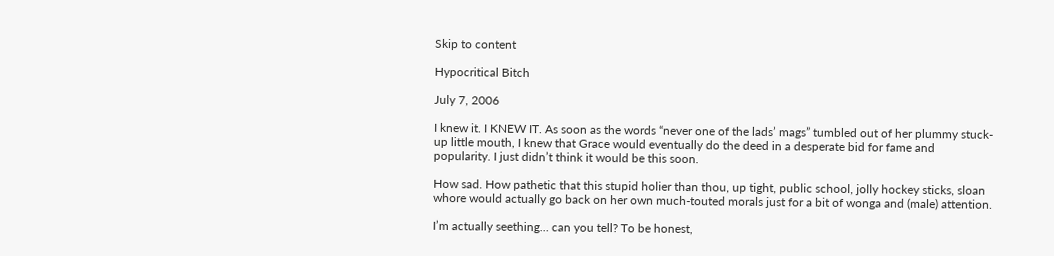Skip to content

Hypocritical Bitch

July 7, 2006

I knew it. I KNEW IT. As soon as the words “never one of the lads’ mags” tumbled out of her plummy stuck-up little mouth, I knew that Grace would eventually do the deed in a desperate bid for fame and popularity. I just didn’t think it would be this soon.

How sad. How pathetic that this stupid holier than thou, up tight, public school, jolly hockey sticks, sloan whore would actually go back on her own much-touted morals just for a bit of wonga and (male) attention.

I’m actually seething… can you tell? To be honest,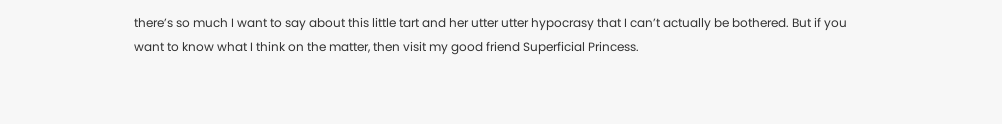there’s so much I want to say about this little tart and her utter utter hypocrasy that I can’t actually be bothered. But if you want to know what I think on the matter, then visit my good friend Superficial Princess.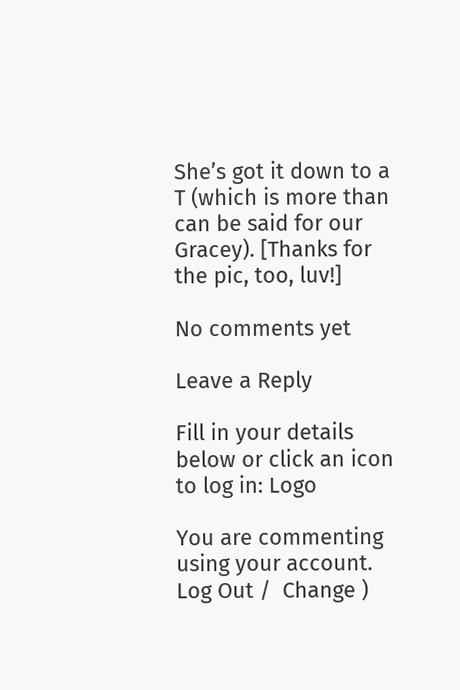She’s got it down to a T (which is more than can be said for our Gracey). [Thanks for the pic, too, luv!]

No comments yet

Leave a Reply

Fill in your details below or click an icon to log in: Logo

You are commenting using your account. Log Out /  Change )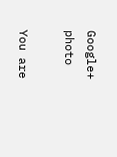Google+ photo

You are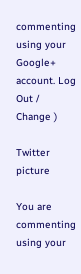commenting using your Google+ account. Log Out /  Change )

Twitter picture

You are commenting using your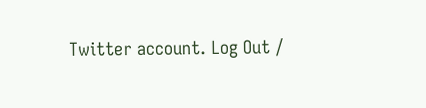Twitter account. Log Out /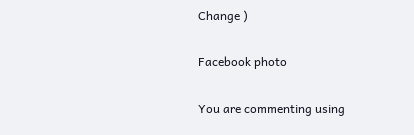Change )

Facebook photo

You are commenting using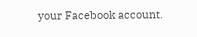your Facebook account.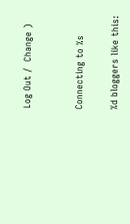Log Out /  Change )


Connecting to %s

%d bloggers like this: